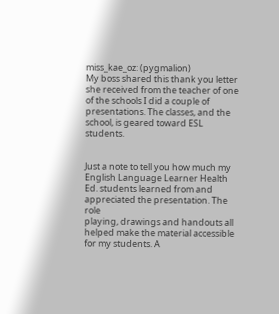miss_kae_oz: (pygmalion)
My boss shared this thank you letter she received from the teacher of one of the schools I did a couple of presentations. The classes, and the school, is geared toward ESL students.


Just a note to tell you how much my English Language Learner Health
Ed. students learned from and appreciated the presentation. The role
playing, drawings and handouts all helped make the material accessible
for my students. A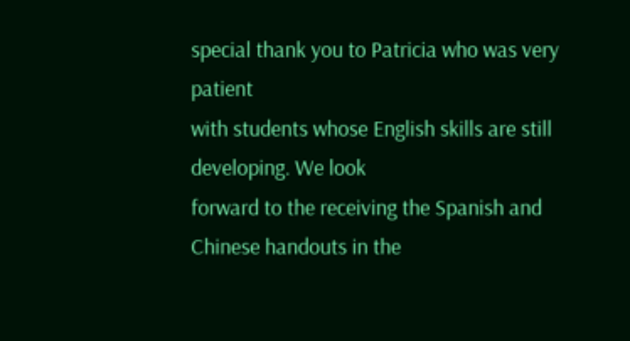special thank you to Patricia who was very patient
with students whose English skills are still developing. We look
forward to the receiving the Spanish and Chinese handouts in the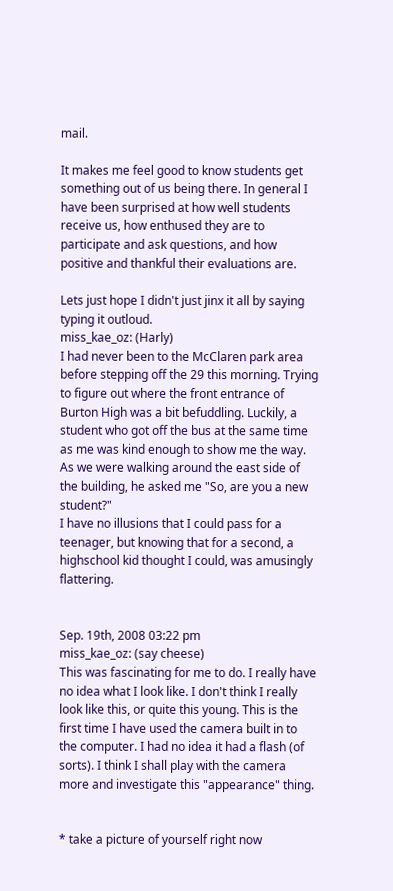mail.

It makes me feel good to know students get something out of us being there. In general I have been surprised at how well students receive us, how enthused they are to participate and ask questions, and how positive and thankful their evaluations are.

Lets just hope I didn't just jinx it all by saying typing it outloud.
miss_kae_oz: (Harly)
I had never been to the McClaren park area before stepping off the 29 this morning. Trying to figure out where the front entrance of Burton High was a bit befuddling. Luckily, a student who got off the bus at the same time as me was kind enough to show me the way. As we were walking around the east side of the building, he asked me "So, are you a new student?"
I have no illusions that I could pass for a teenager, but knowing that for a second, a highschool kid thought I could, was amusingly flattering.


Sep. 19th, 2008 03:22 pm
miss_kae_oz: (say cheese)
This was fascinating for me to do. I really have no idea what I look like. I don't think I really look like this, or quite this young. This is the first time I have used the camera built in to the computer. I had no idea it had a flash (of sorts). I think I shall play with the camera more and investigate this "appearance" thing.


* take a picture of yourself right now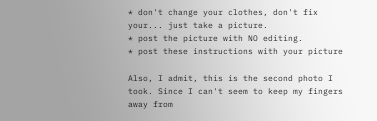* don't change your clothes, don't fix your... just take a picture.
* post the picture with NO editing.
* post these instructions with your picture

Also, I admit, this is the second photo I took. Since I can't seem to keep my fingers away from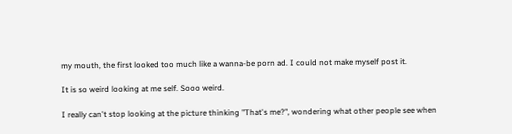my mouth, the first looked too much like a wanna-be porn ad. I could not make myself post it.

It is so weird looking at me self. Sooo weird.

I really can't stop looking at the picture thinking "That's me?", wondering what other people see when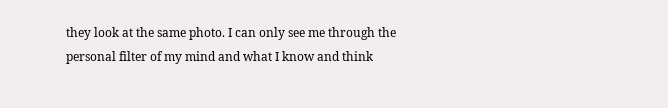they look at the same photo. I can only see me through the personal filter of my mind and what I know and think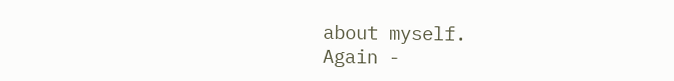about myself.
Again -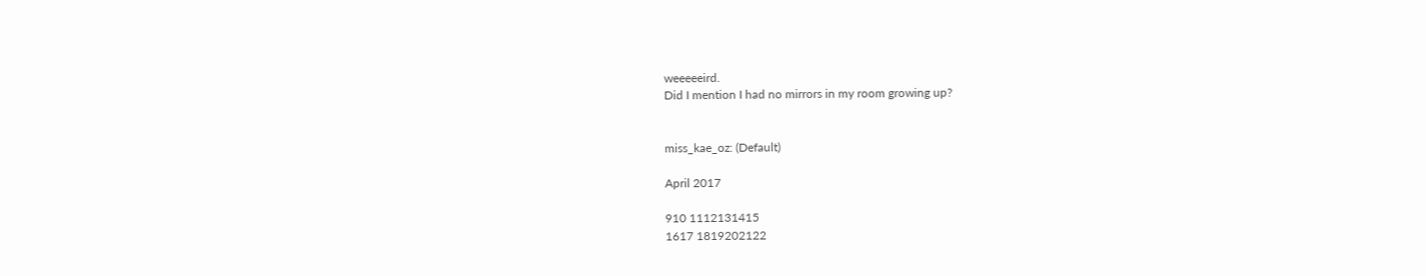weeeeeird.
Did I mention I had no mirrors in my room growing up?


miss_kae_oz: (Default)

April 2017

910 1112131415
1617 1819202122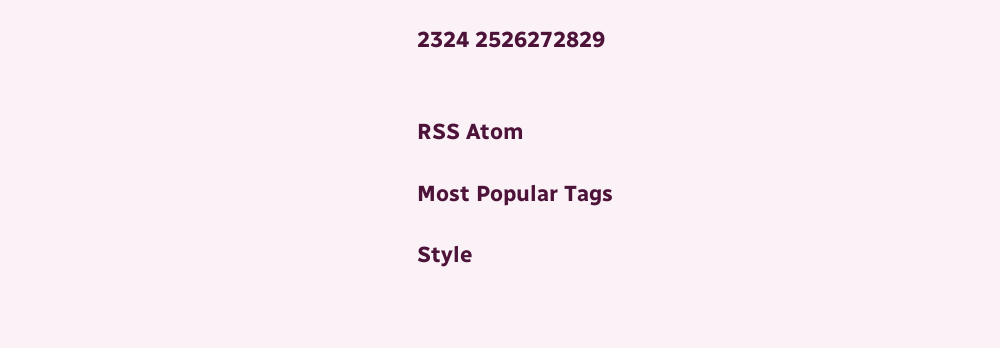2324 2526272829


RSS Atom

Most Popular Tags

Style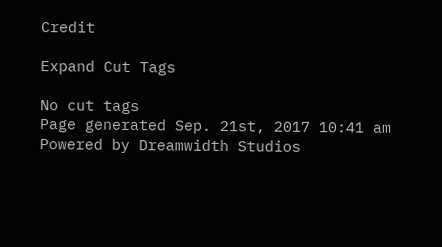Credit

Expand Cut Tags

No cut tags
Page generated Sep. 21st, 2017 10:41 am
Powered by Dreamwidth Studios